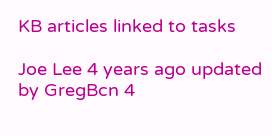KB articles linked to tasks

Joe Lee 4 years ago updated by GregBcn 4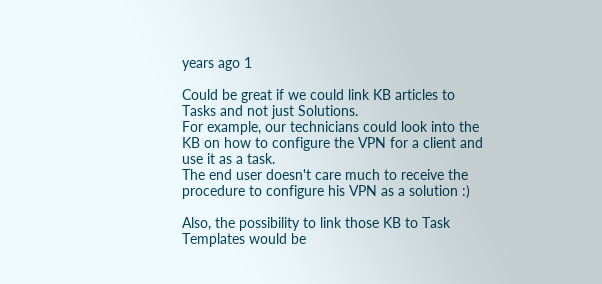years ago 1

Could be great if we could link KB articles to Tasks and not just Solutions.
For example, our technicians could look into the KB on how to configure the VPN for a client and use it as a task.
The end user doesn't care much to receive the procedure to configure his VPN as a solution :)

Also, the possibility to link those KB to Task Templates would be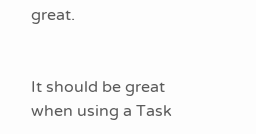great.


It should be great when using a Task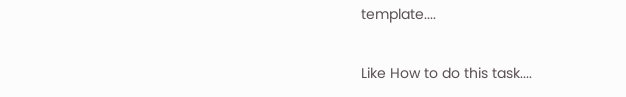template....

Like How to do this task....